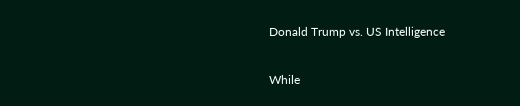Donald Trump vs. US Intelligence

While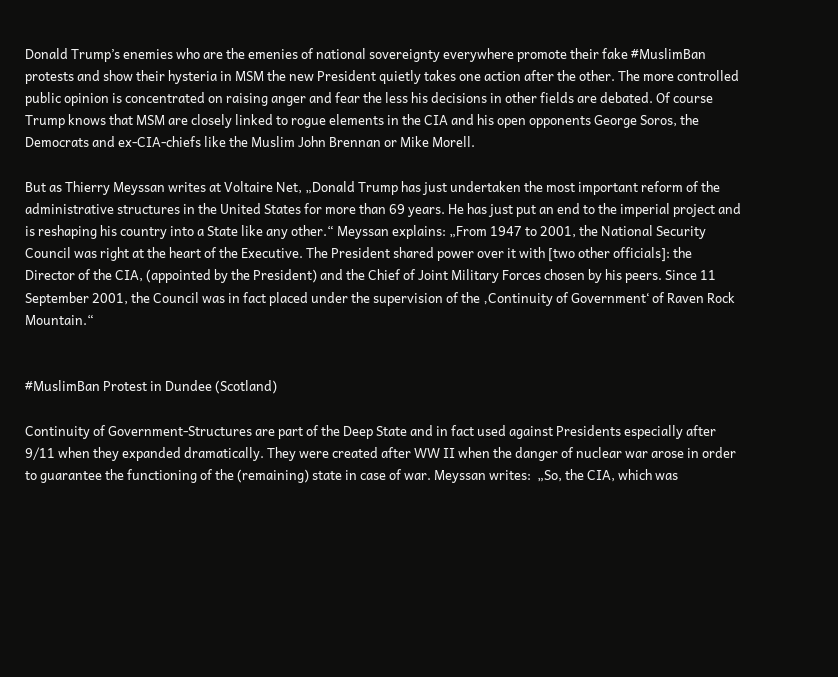Donald Trump’s enemies who are the emenies of national sovereignty everywhere promote their fake #MuslimBan protests and show their hysteria in MSM the new President quietly takes one action after the other. The more controlled public opinion is concentrated on raising anger and fear the less his decisions in other fields are debated. Of course Trump knows that MSM are closely linked to rogue elements in the CIA and his open opponents George Soros, the Democrats and ex-CIA-chiefs like the Muslim John Brennan or Mike Morell.

But as Thierry Meyssan writes at Voltaire Net, „Donald Trump has just undertaken the most important reform of the administrative structures in the United States for more than 69 years. He has just put an end to the imperial project and is reshaping his country into a State like any other.“ Meyssan explains: „From 1947 to 2001, the National Security Council was right at the heart of the Executive. The President shared power over it with [two other officials]: the Director of the CIA, (appointed by the President) and the Chief of Joint Military Forces chosen by his peers. Since 11 September 2001, the Council was in fact placed under the supervision of the ‚Continuity of Government‘ of Raven Rock Mountain.“


#MuslimBan Protest in Dundee (Scotland)

Continuity of Government-Structures are part of the Deep State and in fact used against Presidents especially after 9/11 when they expanded dramatically. They were created after WW II when the danger of nuclear war arose in order to guarantee the functioning of the (remaining) state in case of war. Meyssan writes:  „So, the CIA, which was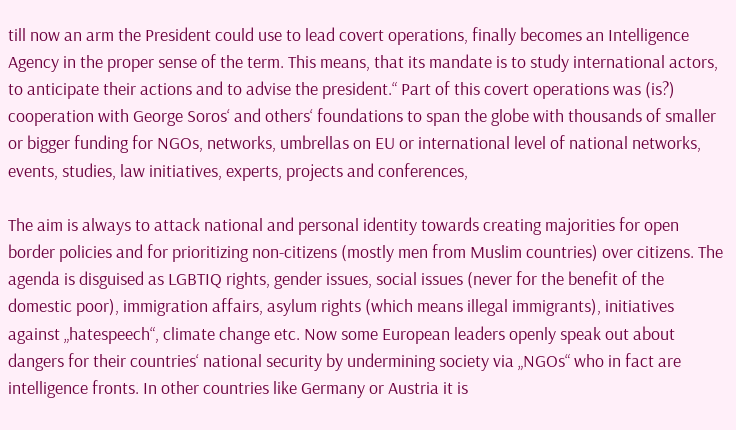till now an arm the President could use to lead covert operations, finally becomes an Intelligence Agency in the proper sense of the term. This means, that its mandate is to study international actors, to anticipate their actions and to advise the president.“ Part of this covert operations was (is?) cooperation with George Soros‘ and others‘ foundations to span the globe with thousands of smaller or bigger funding for NGOs, networks, umbrellas on EU or international level of national networks, events, studies, law initiatives, experts, projects and conferences,

The aim is always to attack national and personal identity towards creating majorities for open border policies and for prioritizing non-citizens (mostly men from Muslim countries) over citizens. The agenda is disguised as LGBTIQ rights, gender issues, social issues (never for the benefit of the domestic poor), immigration affairs, asylum rights (which means illegal immigrants), initiatives against „hatespeech“, climate change etc. Now some European leaders openly speak out about dangers for their countries‘ national security by undermining society via „NGOs“ who in fact are intelligence fronts. In other countries like Germany or Austria it is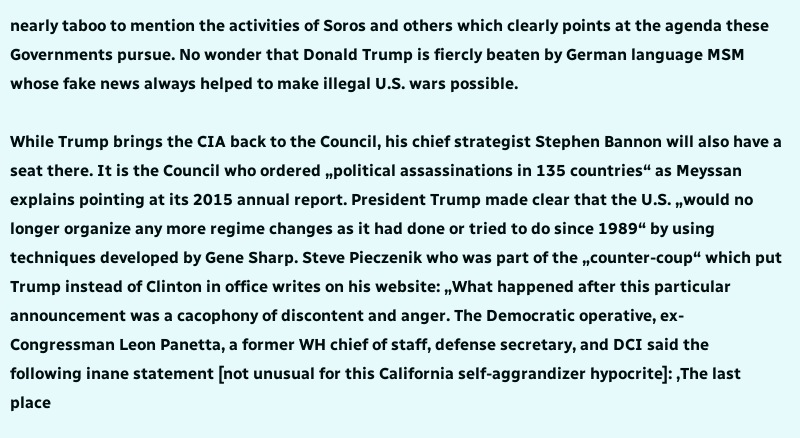nearly taboo to mention the activities of Soros and others which clearly points at the agenda these Governments pursue. No wonder that Donald Trump is fiercly beaten by German language MSM whose fake news always helped to make illegal U.S. wars possible.

While Trump brings the CIA back to the Council, his chief strategist Stephen Bannon will also have a seat there. It is the Council who ordered „political assassinations in 135 countries“ as Meyssan explains pointing at its 2015 annual report. President Trump made clear that the U.S. „would no longer organize any more regime changes as it had done or tried to do since 1989“ by using techniques developed by Gene Sharp. Steve Pieczenik who was part of the „counter-coup“ which put Trump instead of Clinton in office writes on his website: „What happened after this particular announcement was a cacophony of discontent and anger. The Democratic operative, ex-Congressman Leon Panetta, a former WH chief of staff, defense secretary, and DCI said the following inane statement [not unusual for this California self-aggrandizer hypocrite]: ‚The last place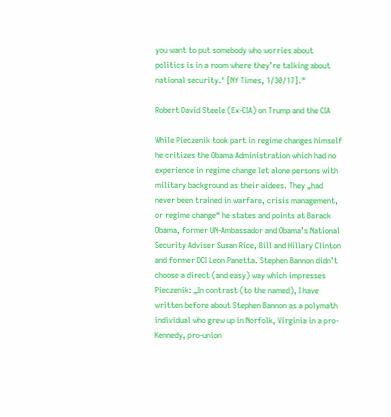you want to put somebody who worries about politics is in a room where they’re talking about national security.‘ [NY Times, 1/30/17].“

Robert David Steele (Ex-CIA) on Trump and the CIA

While Pieczenik took part in regime changes himself he critizes the Obama Administration which had no experience in regime change let alone persons with military background as their aidees. They „had never been trained in warfare, crisis management, or regime change“ he states and points at Barack Obama, former UN-Ambassador and Obama’s National Security Adviser Susan Rice, Bill and Hillary Clinton and former DCI Leon Panetta. Stephen Bannon didn’t choose a direct (and easy) way which impresses Pieczenik: „In contrast (to the named), I have written before about Stephen Bannon as a polymath individual who grew up in Norfolk, Virginia in a pro-Kennedy, pro-union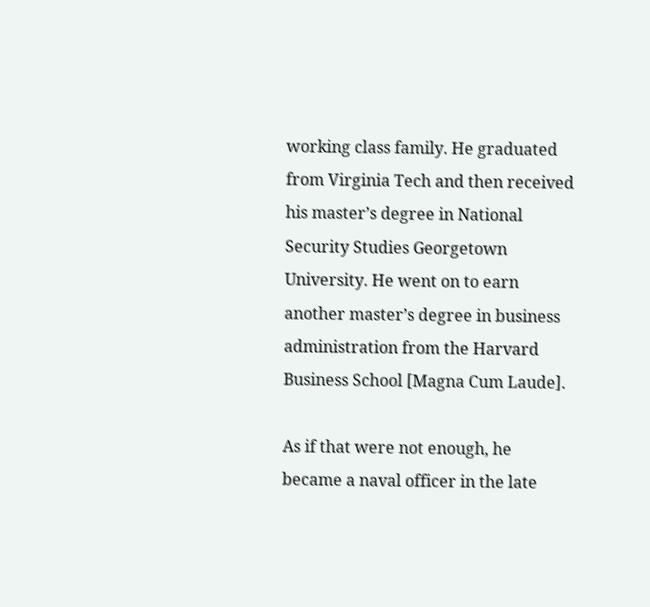working class family. He graduated from Virginia Tech and then received his master’s degree in National Security Studies Georgetown University. He went on to earn another master’s degree in business administration from the Harvard Business School [Magna Cum Laude].

As if that were not enough, he became a naval officer in the late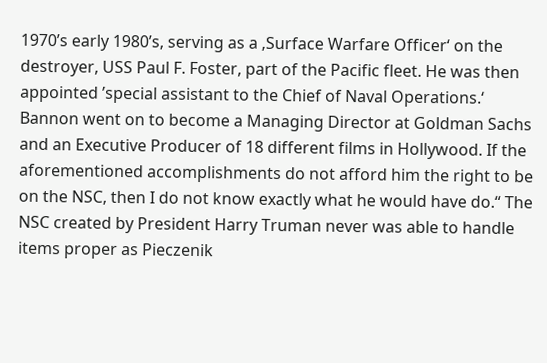1970’s early 1980’s, serving as a ‚Surface Warfare Officer‘ on the destroyer, USS Paul F. Foster, part of the Pacific fleet. He was then appointed ’special assistant to the Chief of Naval Operations.‘ Bannon went on to become a Managing Director at Goldman Sachs and an Executive Producer of 18 different films in Hollywood. If the aforementioned accomplishments do not afford him the right to be on the NSC, then I do not know exactly what he would have do.“ The NSC created by President Harry Truman never was able to handle items proper as Pieczenik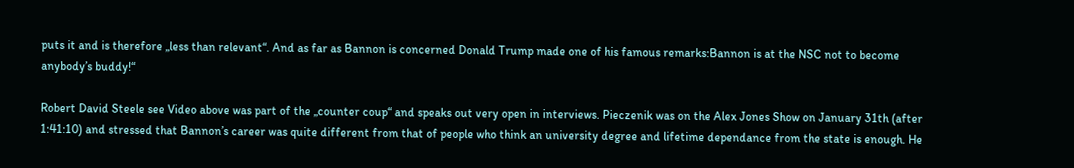puts it and is therefore „less than relevant“. And as far as Bannon is concerned Donald Trump made one of his famous remarks:Bannon is at the NSC not to become anybody’s buddy!“

Robert David Steele see Video above was part of the „counter coup“ and speaks out very open in interviews. Pieczenik was on the Alex Jones Show on January 31th (after 1:41:10) and stressed that Bannon’s career was quite different from that of people who think an university degree and lifetime dependance from the state is enough. He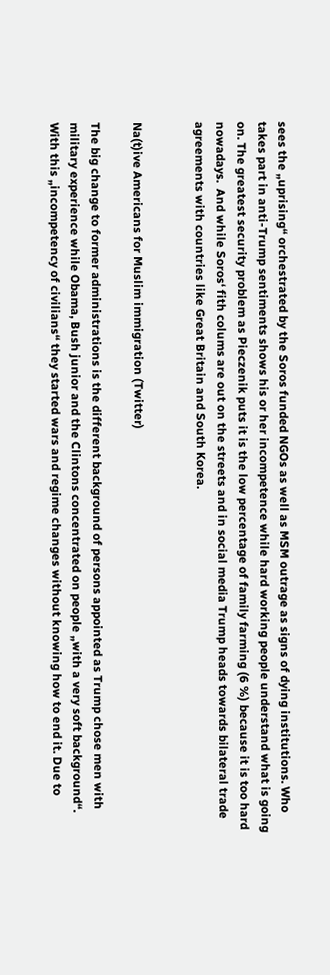sees the „uprising“ orchestrated by the Soros funded NGOs as well as MSM outrage as signs of dying institutions. Who takes part in anti-Trump sentiments shows his or her incompetence while hard working people understand what is going on. The greatest security problem as Pieczenik puts it is the low percentage of family farming (6 %) because it is too hard nowadays.  And while Soros‘ fith colums are out on the streets and in social media Trump heads towards bilateral trade agreements with countries like Great Britain and South Korea.


Na(t)ive Americans for Muslim immigration (Twitter)

The big change to former administrations is the different background of persons appointed as Trump chose men with military experience while Obama, Bush junior and the Clintons concentrated on people „with a very soft background“. With this „incompetency of civilians“ they started wars and regime changes without knowing how to end it. Due to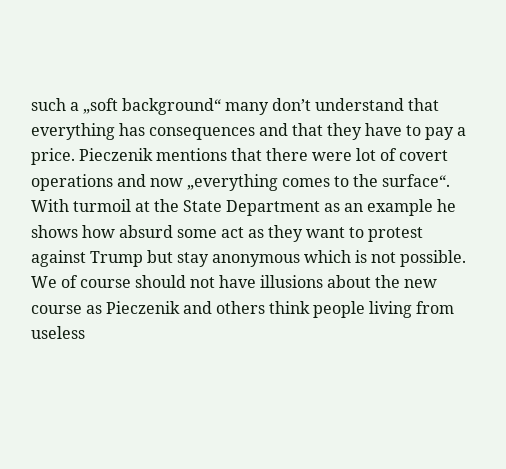such a „soft background“ many don’t understand that everything has consequences and that they have to pay a price. Pieczenik mentions that there were lot of covert operations and now „everything comes to the surface“. With turmoil at the State Department as an example he shows how absurd some act as they want to protest against Trump but stay anonymous which is not possible. We of course should not have illusions about the new course as Pieczenik and others think people living from useless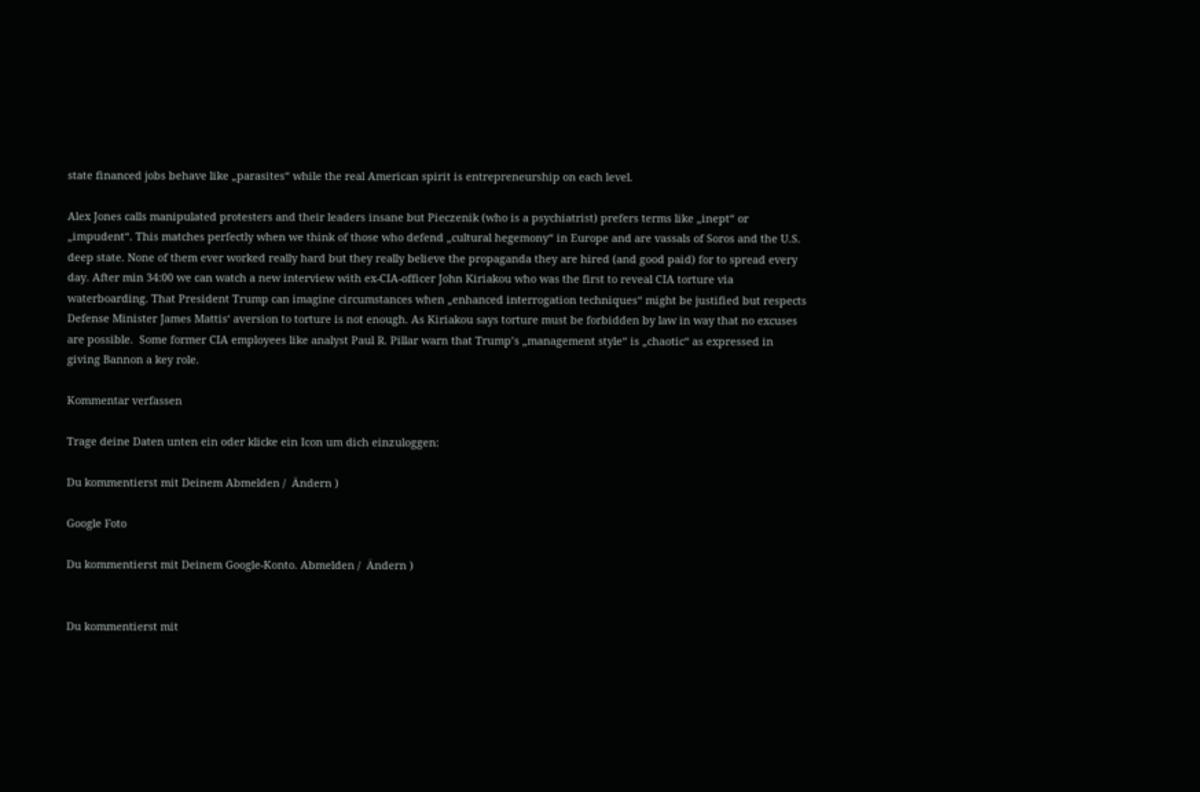state financed jobs behave like „parasites“ while the real American spirit is entrepreneurship on each level.

Alex Jones calls manipulated protesters and their leaders insane but Pieczenik (who is a psychiatrist) prefers terms like „inept“ or „impudent“. This matches perfectly when we think of those who defend „cultural hegemony“ in Europe and are vassals of Soros and the U.S. deep state. None of them ever worked really hard but they really believe the propaganda they are hired (and good paid) for to spread every day. After min 34:00 we can watch a new interview with ex-CIA-officer John Kiriakou who was the first to reveal CIA torture via waterboarding. That President Trump can imagine circumstances when „enhanced interrogation techniques“ might be justified but respects Defense Minister James Mattis‘ aversion to torture is not enough. As Kiriakou says torture must be forbidden by law in way that no excuses are possible.  Some former CIA employees like analyst Paul R. Pillar warn that Trump’s „management style“ is „chaotic“ as expressed in giving Bannon a key role.

Kommentar verfassen

Trage deine Daten unten ein oder klicke ein Icon um dich einzuloggen:

Du kommentierst mit Deinem Abmelden /  Ändern )

Google Foto

Du kommentierst mit Deinem Google-Konto. Abmelden /  Ändern )


Du kommentierst mit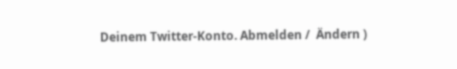Deinem Twitter-Konto. Abmelden /  Ändern )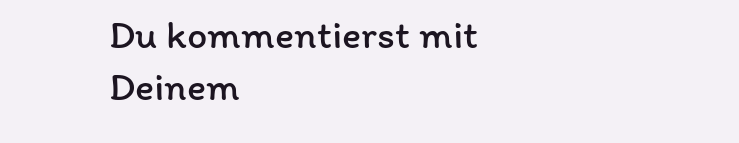Du kommentierst mit Deinem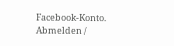Facebook-Konto. Abmelden /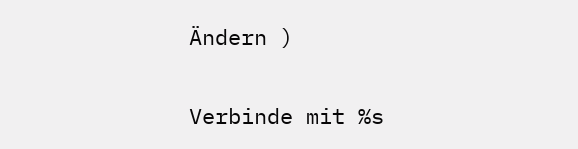Ändern )

Verbinde mit %s